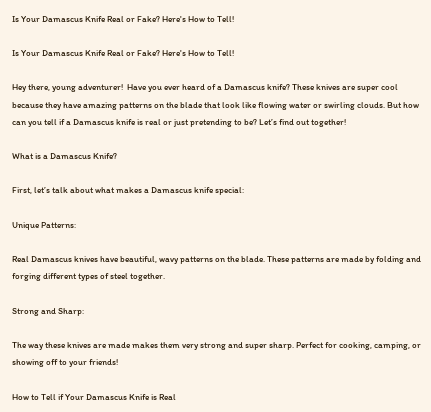Is Your Damascus Knife Real or Fake? Here's How to Tell!

Is Your Damascus Knife Real or Fake? Here's How to Tell!

Hey there, young adventurer!  Have you ever heard of a Damascus knife? These knives are super cool because they have amazing patterns on the blade that look like flowing water or swirling clouds. But how can you tell if a Damascus knife is real or just pretending to be? Let’s find out together!

What is a Damascus Knife?

First, let’s talk about what makes a Damascus knife special:

Unique Patterns:

Real Damascus knives have beautiful, wavy patterns on the blade. These patterns are made by folding and forging different types of steel together.

Strong and Sharp:

The way these knives are made makes them very strong and super sharp. Perfect for cooking, camping, or showing off to your friends!

How to Tell if Your Damascus Knife is Real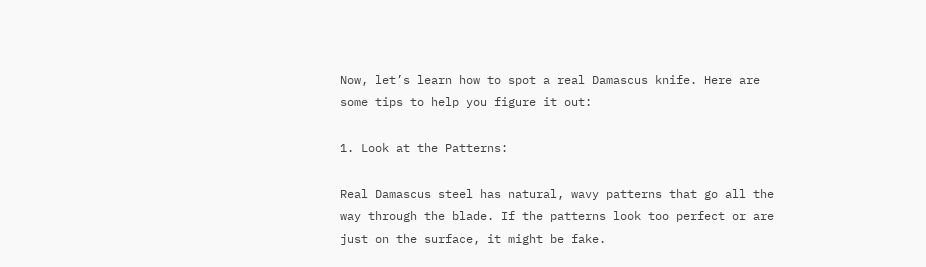Now, let’s learn how to spot a real Damascus knife. Here are some tips to help you figure it out:

1. Look at the Patterns:

Real Damascus steel has natural, wavy patterns that go all the way through the blade. If the patterns look too perfect or are just on the surface, it might be fake.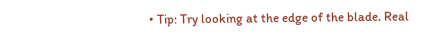• Tip: Try looking at the edge of the blade. Real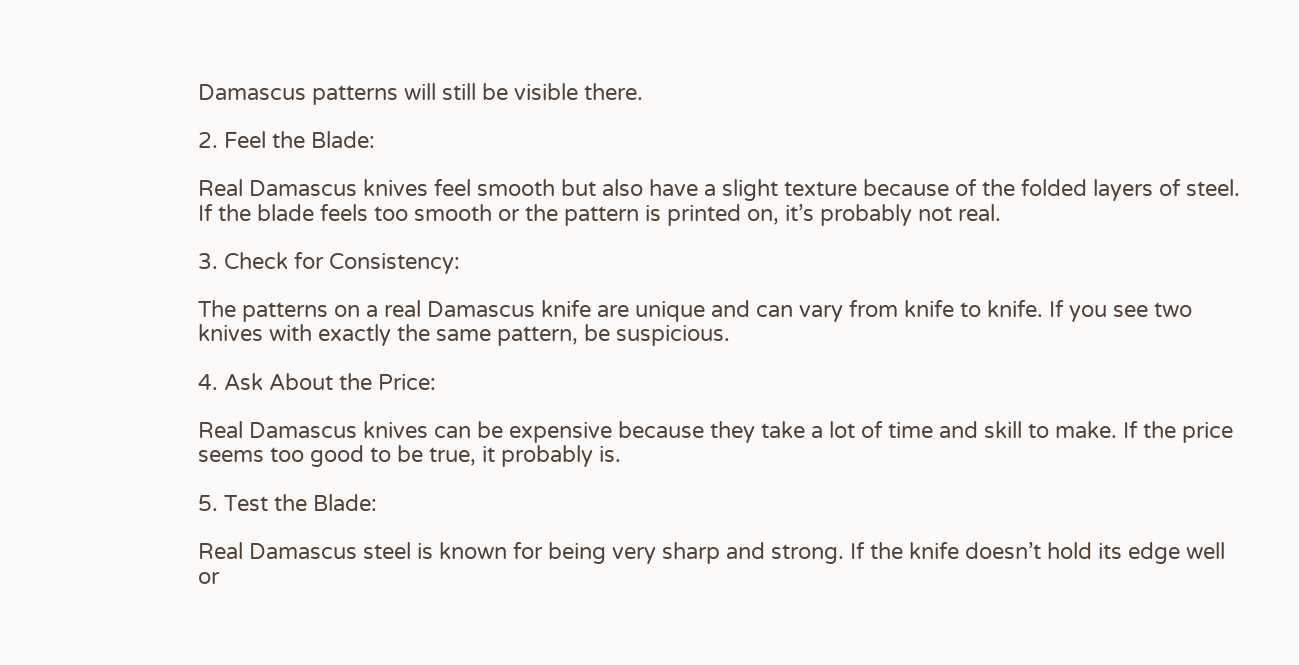Damascus patterns will still be visible there.

2. Feel the Blade:

Real Damascus knives feel smooth but also have a slight texture because of the folded layers of steel. If the blade feels too smooth or the pattern is printed on, it’s probably not real.

3. Check for Consistency:

The patterns on a real Damascus knife are unique and can vary from knife to knife. If you see two knives with exactly the same pattern, be suspicious.

4. Ask About the Price:

Real Damascus knives can be expensive because they take a lot of time and skill to make. If the price seems too good to be true, it probably is.

5. Test the Blade:

Real Damascus steel is known for being very sharp and strong. If the knife doesn’t hold its edge well or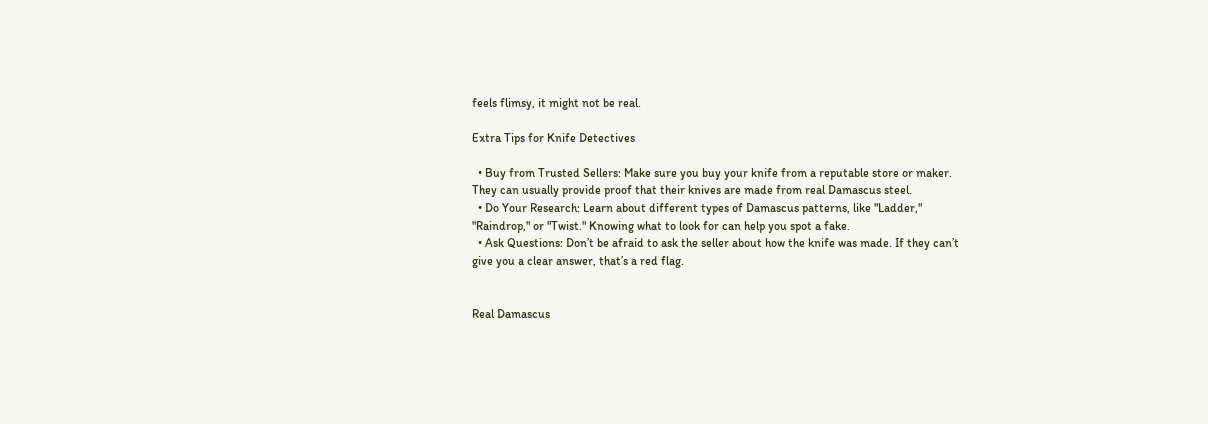feels flimsy, it might not be real.

Extra Tips for Knife Detectives

  • Buy from Trusted Sellers: Make sure you buy your knife from a reputable store or maker. They can usually provide proof that their knives are made from real Damascus steel.
  • Do Your Research: Learn about different types of Damascus patterns, like "Ladder," "Raindrop," or "Twist." Knowing what to look for can help you spot a fake.
  • Ask Questions: Don’t be afraid to ask the seller about how the knife was made. If they can’t give you a clear answer, that’s a red flag.


Real Damascus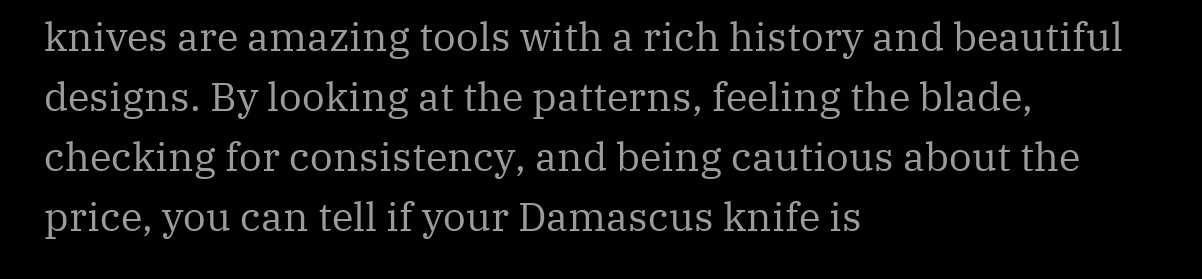knives are amazing tools with a rich history and beautiful designs. By looking at the patterns, feeling the blade, checking for consistency, and being cautious about the price, you can tell if your Damascus knife is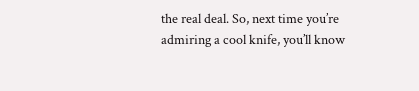the real deal. So, next time you’re admiring a cool knife, you’ll know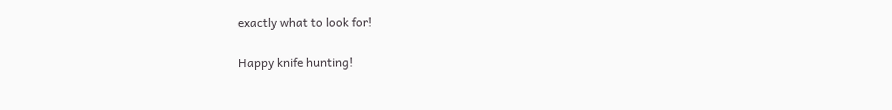exactly what to look for!

Happy knife hunting!